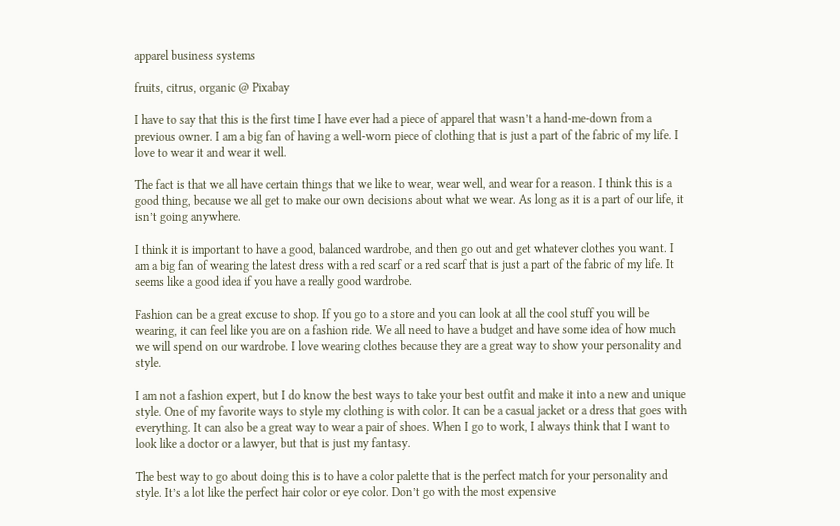apparel business systems

fruits, citrus, organic @ Pixabay

I have to say that this is the first time I have ever had a piece of apparel that wasn’t a hand-me-down from a previous owner. I am a big fan of having a well-worn piece of clothing that is just a part of the fabric of my life. I love to wear it and wear it well.

The fact is that we all have certain things that we like to wear, wear well, and wear for a reason. I think this is a good thing, because we all get to make our own decisions about what we wear. As long as it is a part of our life, it isn’t going anywhere.

I think it is important to have a good, balanced wardrobe, and then go out and get whatever clothes you want. I am a big fan of wearing the latest dress with a red scarf or a red scarf that is just a part of the fabric of my life. It seems like a good idea if you have a really good wardrobe.

Fashion can be a great excuse to shop. If you go to a store and you can look at all the cool stuff you will be wearing, it can feel like you are on a fashion ride. We all need to have a budget and have some idea of how much we will spend on our wardrobe. I love wearing clothes because they are a great way to show your personality and style.

I am not a fashion expert, but I do know the best ways to take your best outfit and make it into a new and unique style. One of my favorite ways to style my clothing is with color. It can be a casual jacket or a dress that goes with everything. It can also be a great way to wear a pair of shoes. When I go to work, I always think that I want to look like a doctor or a lawyer, but that is just my fantasy.

The best way to go about doing this is to have a color palette that is the perfect match for your personality and style. It’s a lot like the perfect hair color or eye color. Don’t go with the most expensive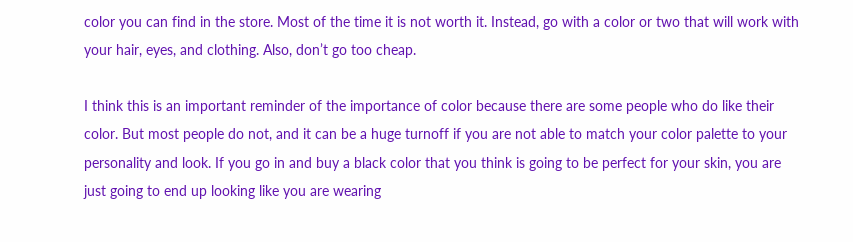color you can find in the store. Most of the time it is not worth it. Instead, go with a color or two that will work with your hair, eyes, and clothing. Also, don’t go too cheap.

I think this is an important reminder of the importance of color because there are some people who do like their color. But most people do not, and it can be a huge turnoff if you are not able to match your color palette to your personality and look. If you go in and buy a black color that you think is going to be perfect for your skin, you are just going to end up looking like you are wearing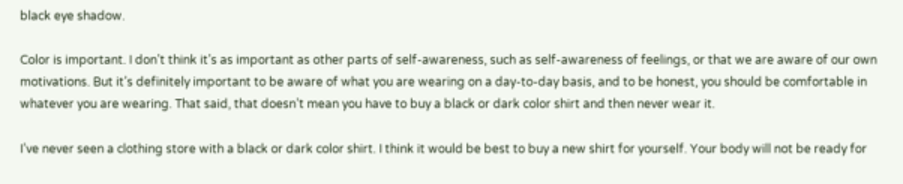black eye shadow.

Color is important. I don’t think it’s as important as other parts of self-awareness, such as self-awareness of feelings, or that we are aware of our own motivations. But it’s definitely important to be aware of what you are wearing on a day-to-day basis, and to be honest, you should be comfortable in whatever you are wearing. That said, that doesn’t mean you have to buy a black or dark color shirt and then never wear it.

I’ve never seen a clothing store with a black or dark color shirt. I think it would be best to buy a new shirt for yourself. Your body will not be ready for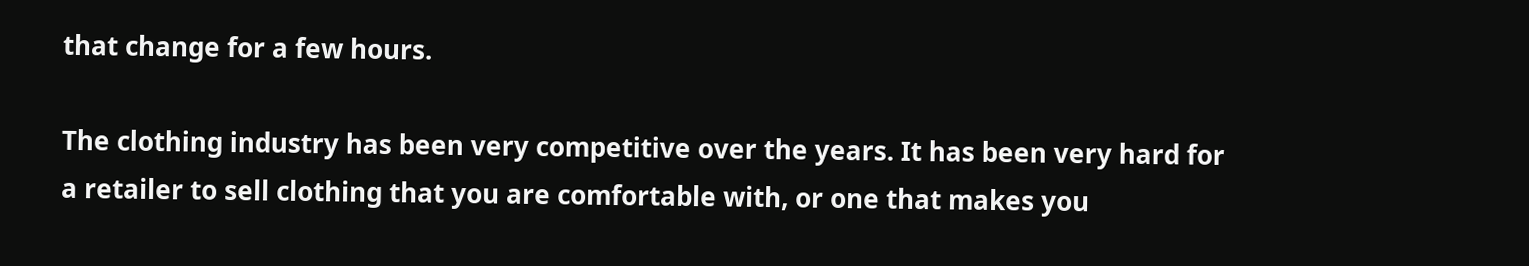that change for a few hours.

The clothing industry has been very competitive over the years. It has been very hard for a retailer to sell clothing that you are comfortable with, or one that makes you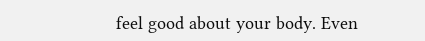feel good about your body. Even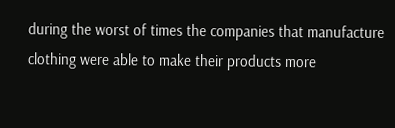during the worst of times the companies that manufacture clothing were able to make their products more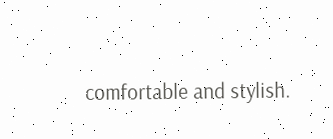comfortable and stylish.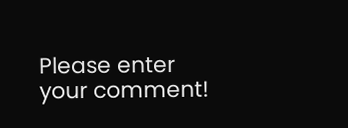Please enter your comment!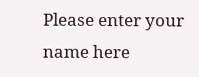Please enter your name here